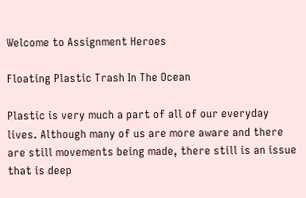Welcome to Assignment Heroes

Floating Plastic Trash In The Ocean

Plastic is very much a part of all of our everyday lives. Although many of us are more aware and there are still movements being made, there still is an issue that is deep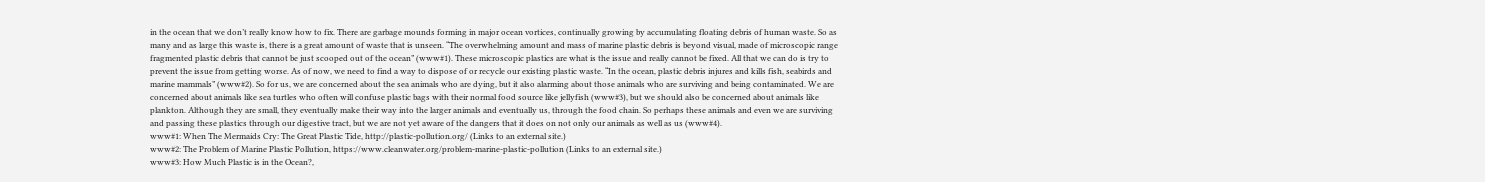in the ocean that we don’t really know how to fix. There are garbage mounds forming in major ocean vortices, continually growing by accumulating floating debris of human waste. So as many and as large this waste is, there is a great amount of waste that is unseen. “The overwhelming amount and mass of marine plastic debris is beyond visual, made of microscopic range fragmented plastic debris that cannot be just scooped out of the ocean” (www#1). These microscopic plastics are what is the issue and really cannot be fixed. All that we can do is try to prevent the issue from getting worse. As of now, we need to find a way to dispose of or recycle our existing plastic waste. “In the ocean, plastic debris injures and kills fish, seabirds and marine mammals” (www#2). So for us, we are concerned about the sea animals who are dying, but it also alarming about those animals who are surviving and being contaminated. We are concerned about animals like sea turtles who often will confuse plastic bags with their normal food source like jellyfish (www#3), but we should also be concerned about animals like plankton. Although they are small, they eventually make their way into the larger animals and eventually us, through the food chain. So perhaps these animals and even we are surviving and passing these plastics through our digestive tract, but we are not yet aware of the dangers that it does on not only our animals as well as us (www#4).
www#1: When The Mermaids Cry: The Great Plastic Tide, http://plastic-pollution.org/ (Links to an external site.)
www#2: The Problem of Marine Plastic Pollution, https://www.cleanwater.org/problem-marine-plastic-pollution (Links to an external site.)
www#3: How Much Plastic is in the Ocean?,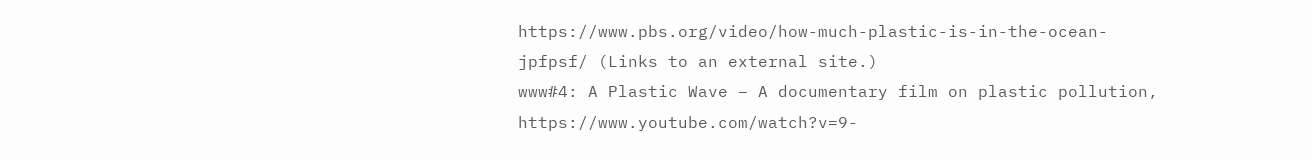https://www.pbs.org/video/how-much-plastic-is-in-the-ocean-jpfpsf/ (Links to an external site.)
www#4: A Plastic Wave – A documentary film on plastic pollution, https://www.youtube.com/watch?v=9-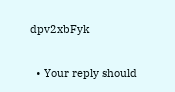dpv2xbFyk

  • Your reply should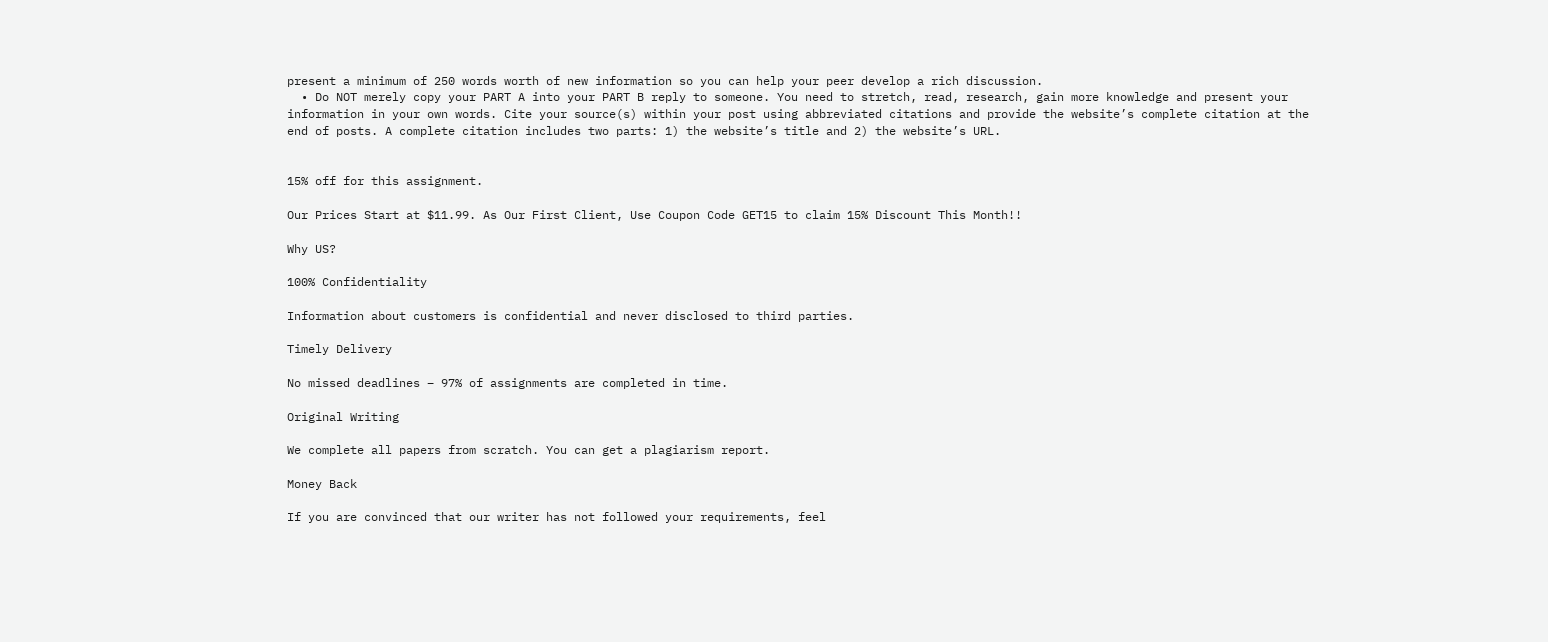present a minimum of 250 words worth of new information so you can help your peer develop a rich discussion.
  • Do NOT merely copy your PART A into your PART B reply to someone. You need to stretch, read, research, gain more knowledge and present your information in your own words. Cite your source(s) within your post using abbreviated citations and provide the website’s complete citation at the end of posts. A complete citation includes two parts: 1) the website’s title and 2) the website’s URL.


15% off for this assignment.

Our Prices Start at $11.99. As Our First Client, Use Coupon Code GET15 to claim 15% Discount This Month!!

Why US?

100% Confidentiality

Information about customers is confidential and never disclosed to third parties.

Timely Delivery

No missed deadlines – 97% of assignments are completed in time.

Original Writing

We complete all papers from scratch. You can get a plagiarism report.

Money Back

If you are convinced that our writer has not followed your requirements, feel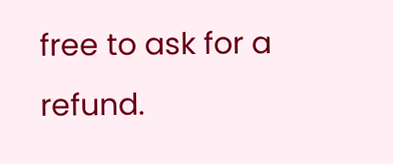free to ask for a refund.